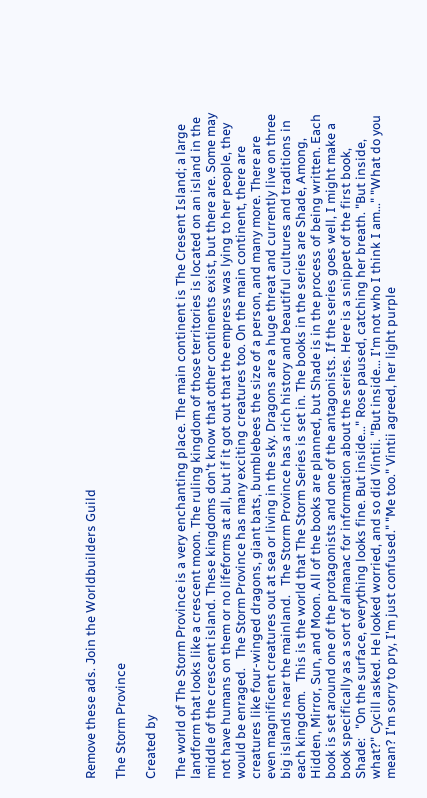Remove these ads. Join the Worldbuilders Guild

The Storm Province

Created by

The world of The Storm Province is a very enchanting place. The main continent is The Cresent Island; a large landform that looks like a crescent moon. The ruling kingdom of those territories is located on an island in the middle of the crescent island. These kingdoms don't know that other continents exist, but there are. Some may not have humans on them or no lifeforms at all, but if it got out that the empress was lying to her people, they would be enraged.   The Storm Province has many exciting creatures too. On the main continent, there are creatures like four-winged dragons, giant bats, bumblebees the size of a person, and many more. There are even magnificent creatures out at sea or living in the sky. Dragons are a huge threat and currently live on three big islands near the mainland.   The Storm Province has a rich history and beautiful cultures and traditions in each kingdom.   This is the world that The Storm Series is set in. The books in the series are Shade, Among, Hidden, Mirror, Sun, and Moon. All of the books are planned, but Shade is in the process of being written. Each book is set around one of the protagonists and one of the antagonists. If the series goes well, I might make a book specifically as a sort of almanac for information about the series. Here is a snippet of the first book, Shade:   "On the surface, everything looks fine. But inside..." Rose paused, catching her breath. "But inside, what?" Cycill asked. He looked worried, and so did Vintii. "But inside... I'm not who I think I am..." "What do you mean? I'm sorry to pry, I'm just confused." "Me too." Vintii agreed, her light purple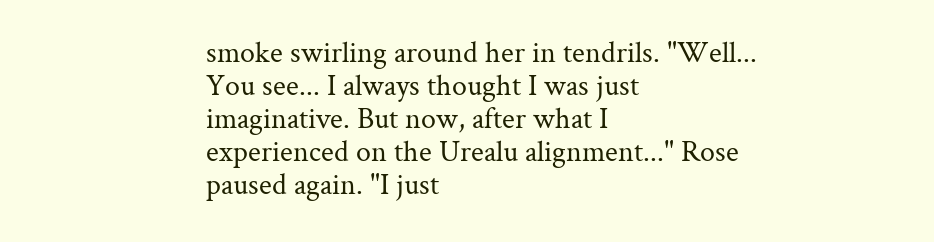smoke swirling around her in tendrils. "Well... You see... I always thought I was just imaginative. But now, after what I experienced on the Urealu alignment..." Rose paused again. "I just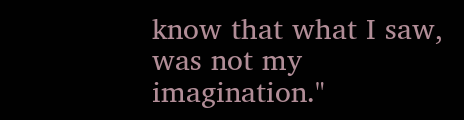know that what I saw, was not my imagination."